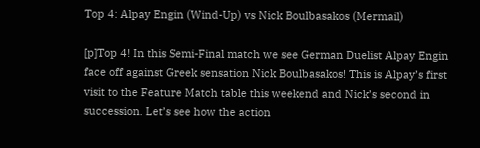Top 4: Alpay Engin (Wind-Up) vs Nick Boulbasakos (Mermail)

[p]Top 4! In this Semi-Final match we see German Duelist Alpay Engin face off against Greek sensation Nick Boulbasakos! This is Alpay’s first visit to the Feature Match table this weekend and Nick’s second in succession. Let’s see how the action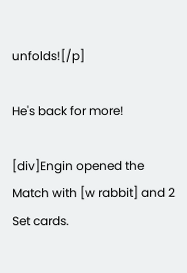unfolds![/p]

He's back for more!

[div]Engin opened the Match with [w rabbit] and 2 Set cards.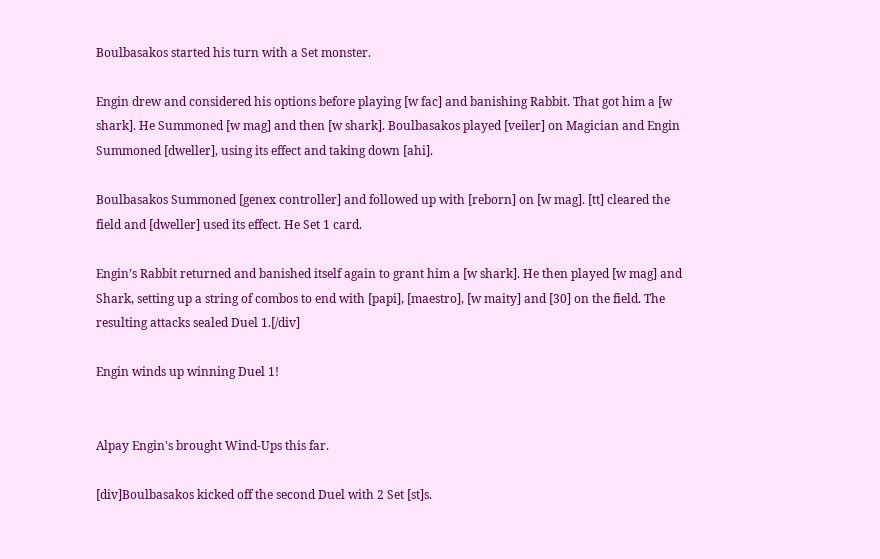Boulbasakos started his turn with a Set monster.

Engin drew and considered his options before playing [w fac] and banishing Rabbit. That got him a [w shark]. He Summoned [w mag] and then [w shark]. Boulbasakos played [veiler] on Magician and Engin Summoned [dweller], using its effect and taking down [ahi].

Boulbasakos Summoned [genex controller] and followed up with [reborn] on [w mag]. [tt] cleared the field and [dweller] used its effect. He Set 1 card.

Engin’s Rabbit returned and banished itself again to grant him a [w shark]. He then played [w mag] and Shark, setting up a string of combos to end with [papi], [maestro], [w maity] and [30] on the field. The resulting attacks sealed Duel 1.[/div]

Engin winds up winning Duel 1!


Alpay Engin's brought Wind-Ups this far.

[div]Boulbasakos kicked off the second Duel with 2 Set [st]s.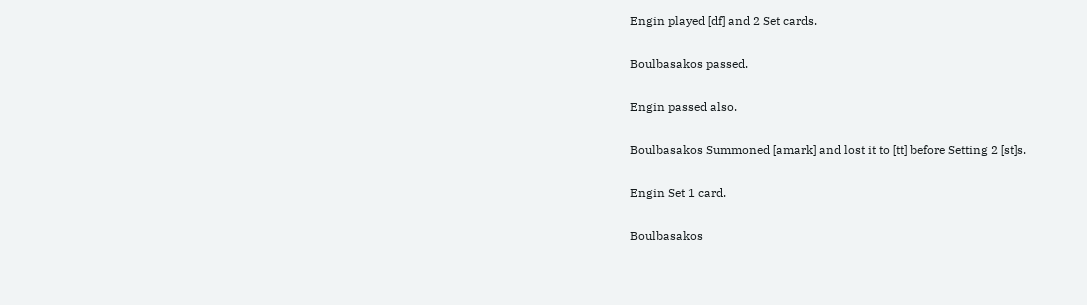Engin played [df] and 2 Set cards.

Boulbasakos passed.

Engin passed also.

Boulbasakos Summoned [amark] and lost it to [tt] before Setting 2 [st]s.

Engin Set 1 card.

Boulbasakos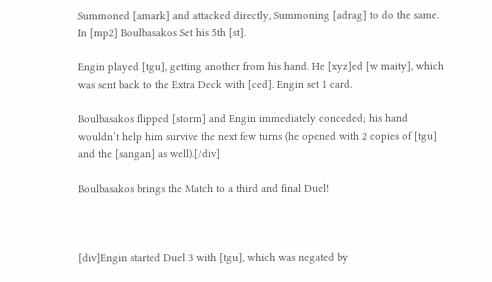Summoned [amark] and attacked directly, Summoning [adrag] to do the same. In [mp2] Boulbasakos Set his 5th [st].

Engin played [tgu], getting another from his hand. He [xyz]ed [w maity], which was sent back to the Extra Deck with [ced]. Engin set 1 card.

Boulbasakos flipped [storm] and Engin immediately conceded; his hand wouldn’t help him survive the next few turns (he opened with 2 copies of [tgu] and the [sangan] as well).[/div]

Boulbasakos brings the Match to a third and final Duel!



[div]Engin started Duel 3 with [tgu], which was negated by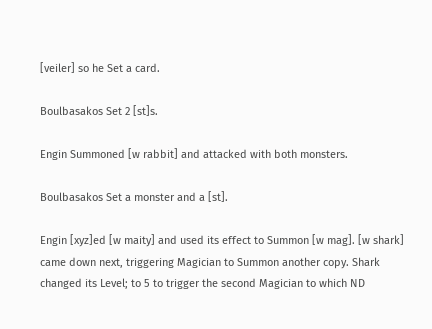[veiler] so he Set a card.

Boulbasakos Set 2 [st]s.

Engin Summoned [w rabbit] and attacked with both monsters.

Boulbasakos Set a monster and a [st].

Engin [xyz]ed [w maity] and used its effect to Summon [w mag]. [w shark] came down next, triggering Magician to Summon another copy. Shark changed its Level; to 5 to trigger the second Magician to which ND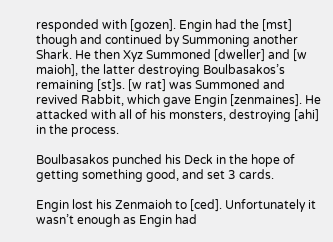responded with [gozen]. Engin had the [mst] though and continued by Summoning another Shark. He then Xyz Summoned [dweller] and [w maioh], the latter destroying Boulbasakos’s remaining [st]s. [w rat] was Summoned and revived Rabbit, which gave Engin [zenmaines]. He attacked with all of his monsters, destroying [ahi] in the process.

Boulbasakos punched his Deck in the hope of getting something good, and set 3 cards.

Engin lost his Zenmaioh to [ced]. Unfortunately it wasn’t enough as Engin had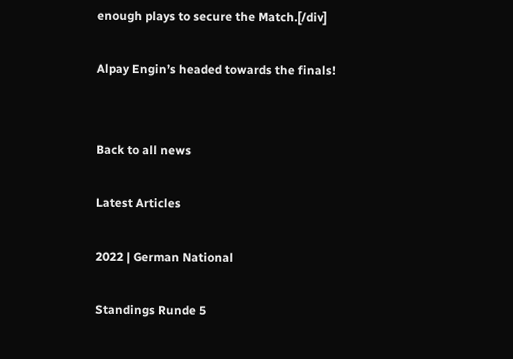enough plays to secure the Match.[/div]

Alpay Engin’s headed towards the finals!


Back to all news

Latest Articles

2022 | German National

Standings Runde 5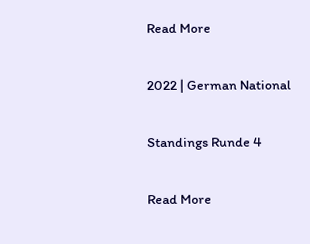Read More

2022 | German National

Standings Runde 4

Read More